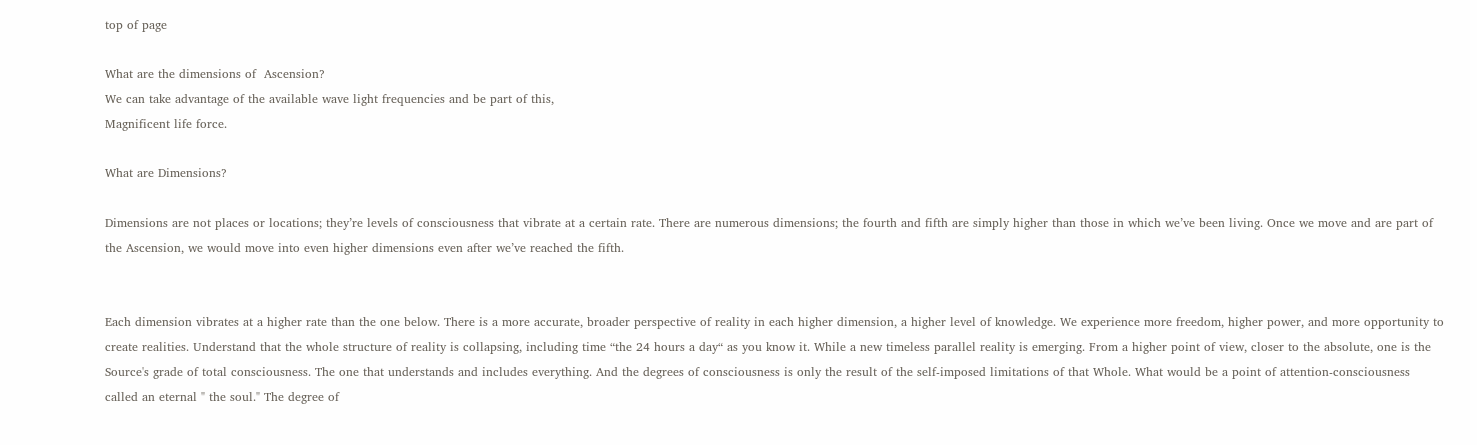top of page

What are the dimensions of  Ascension?
We can take advantage of the available wave light frequencies and be part of this,
Magnificent life force.

What are Dimensions?

Dimensions are not places or locations; they’re levels of consciousness that vibrate at a certain rate. There are numerous dimensions; the fourth and fifth are simply higher than those in which we’ve been living. Once we move and are part of the Ascension, we would move into even higher dimensions even after we’ve reached the fifth.


Each dimension vibrates at a higher rate than the one below. There is a more accurate, broader perspective of reality in each higher dimension, a higher level of knowledge. We experience more freedom, higher power, and more opportunity to create realities. Understand that the whole structure of reality is collapsing, including time “the 24 hours a day“ as you know it. While a new timeless parallel reality is emerging. From a higher point of view, closer to the absolute, one is the Source's grade of total consciousness. The one that understands and includes everything. And the degrees of consciousness is only the result of the self-imposed limitations of that Whole. What would be a point of attention-consciousness called an eternal " the soul." The degree of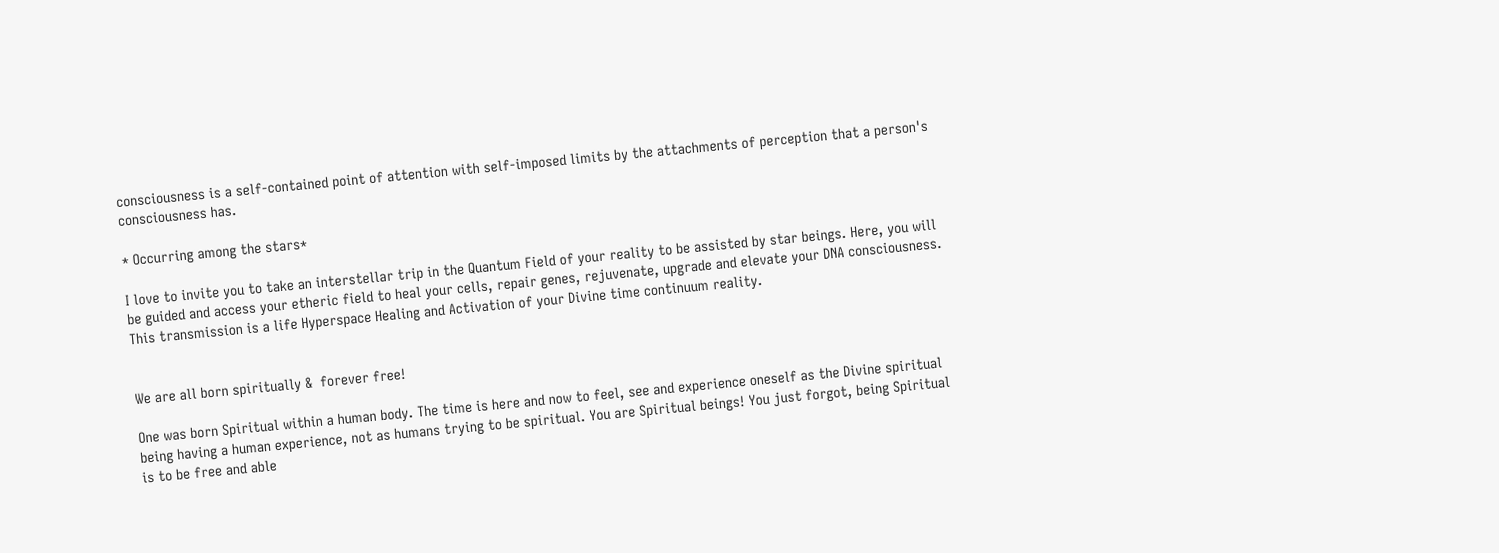consciousness is a self-contained point of attention with self-imposed limits by the attachments of perception that a person's consciousness has.

* Occurring among the stars*

I love to invite you to take an interstellar trip in the Quantum Field of your reality to be assisted by star beings. Here, you will be guided and access your etheric field to heal your cells, repair genes, rejuvenate, upgrade and elevate your DNA consciousness. This transmission is a life Hyperspace Healing and Activation of your Divine time continuum reality.


We are all born spiritually &  forever free!

One was born Spiritual within a human body. The time is here and now to feel, see and experience oneself as the Divine spiritual being having a human experience, not as humans trying to be spiritual. You are Spiritual beings! You just forgot, being Spiritual is to be free and able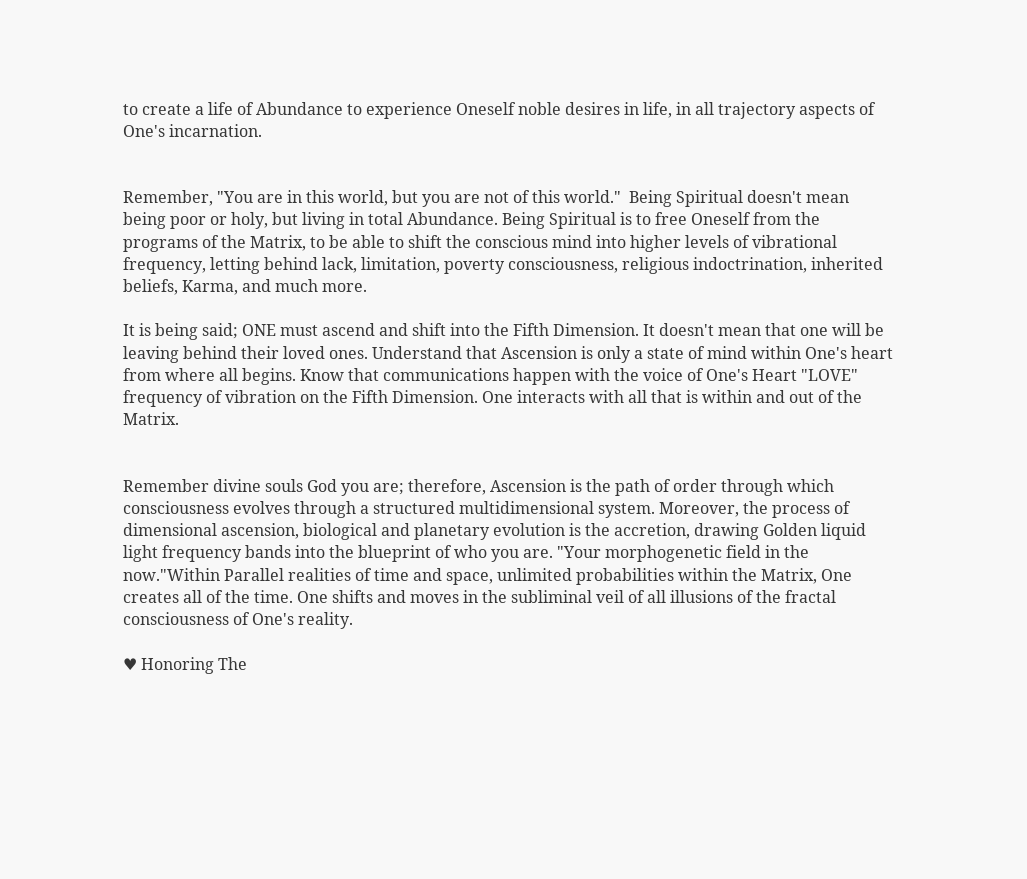to create a life of Abundance to experience Oneself noble desires in life, in all trajectory aspects of One's incarnation.


Remember, "You are in this world, but you are not of this world."  Being Spiritual doesn't mean being poor or holy, but living in total Abundance. Being Spiritual is to free Oneself from the programs of the Matrix, to be able to shift the conscious mind into higher levels of vibrational frequency, letting behind lack, limitation, poverty consciousness, religious indoctrination, inherited beliefs, Karma, and much more.

It is being said; ONE must ascend and shift into the Fifth Dimension. It doesn't mean that one will be leaving behind their loved ones. Understand that Ascension is only a state of mind within One's heart from where all begins. Know that communications happen with the voice of One's Heart "LOVE" frequency of vibration on the Fifth Dimension. One interacts with all that is within and out of the Matrix.


Remember divine souls God you are; therefore, Ascension is the path of order through which consciousness evolves through a structured multidimensional system. Moreover, the process of dimensional ascension, biological and planetary evolution is the accretion, drawing Golden liquid light frequency bands into the blueprint of who you are. "Your morphogenetic field in the now."Within Parallel realities of time and space, unlimited probabilities within the Matrix, One creates all of the time. One shifts and moves in the subliminal veil of all illusions of the fractal consciousness of One's reality.

♥ Honoring The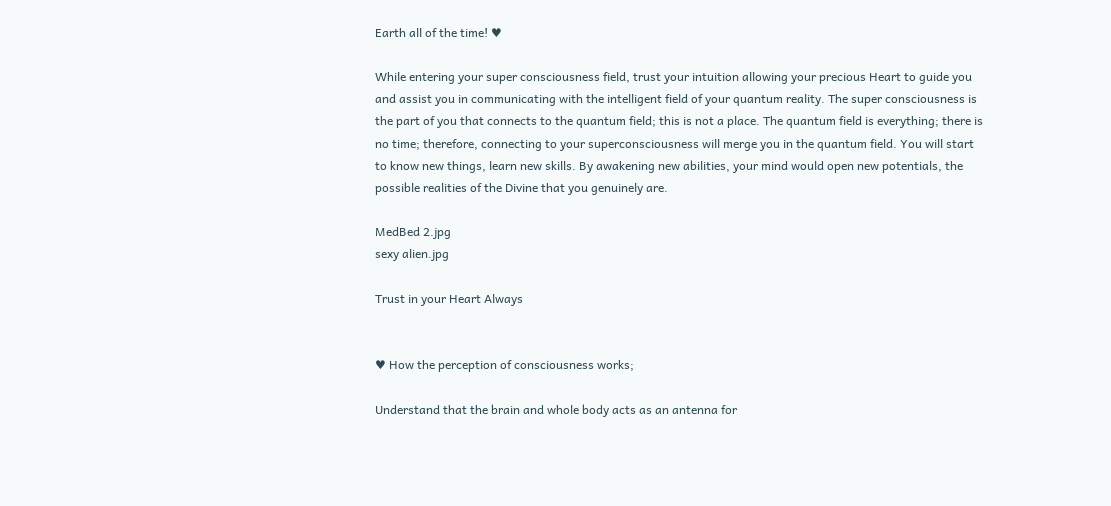Earth all of the time! ♥

While entering your super consciousness field, trust your intuition allowing your precious Heart to guide you and assist you in communicating with the intelligent field of your quantum reality. The super consciousness is the part of you that connects to the quantum field; this is not a place. The quantum field is everything; there is no time; therefore, connecting to your superconsciousness will merge you in the quantum field. You will start to know new things, learn new skills. By awakening new abilities, your mind would open new potentials, the possible realities of the Divine that you genuinely are.

MedBed 2.jpg
sexy alien.jpg

Trust in your Heart Always


♥ How the perception of consciousness works;

Understand that the brain and whole body acts as an antenna for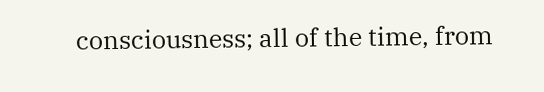consciousness; all of the time, from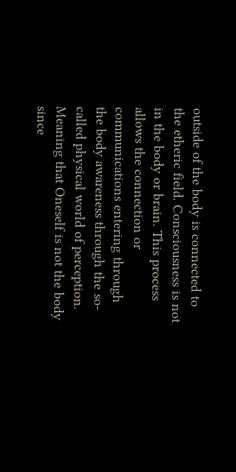outside of the body is connected to the etheric field. Consciousness is not in the body or brain. This process allows the connection or communications entering through the body awareness through the so-called physical world of perception. Meaning that Oneself is not the body since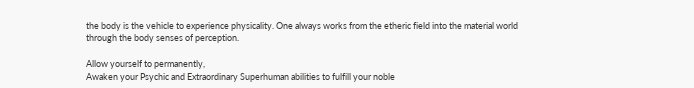the body is the vehicle to experience physicality. One always works from the etheric field into the material world through the body senses of perception.

Allow yourself to permanently,
Awaken your Psychic and Extraordinary Superhuman abilities to fulfill your noble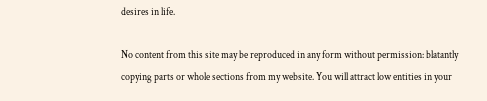desires in life.

No content from this site may be reproduced in any form without permission: blatantly copying parts or whole sections from my website. You will attract low entities in your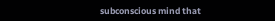subconscious mind that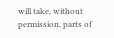will take, without permission, parts of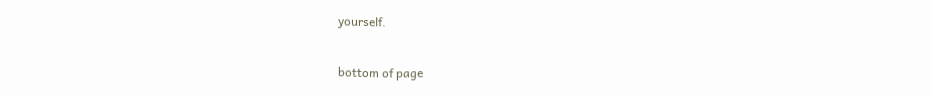yourself.

bottom of page